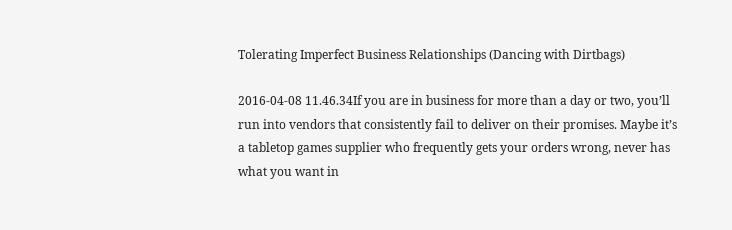Tolerating Imperfect Business Relationships (Dancing with Dirtbags)

2016-04-08 11.46.34If you are in business for more than a day or two, you’ll run into vendors that consistently fail to deliver on their promises. Maybe it’s a tabletop games supplier who frequently gets your orders wrong, never has what you want in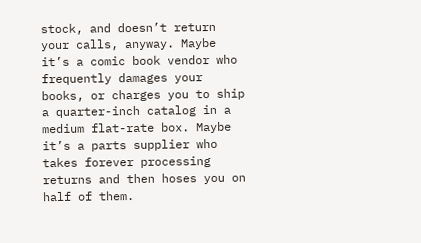stock, and doesn’t return your calls, anyway. Maybe it’s a comic book vendor who frequently damages your books, or charges you to ship a quarter-inch catalog in a medium flat-rate box. Maybe it’s a parts supplier who takes forever processing returns and then hoses you on half of them.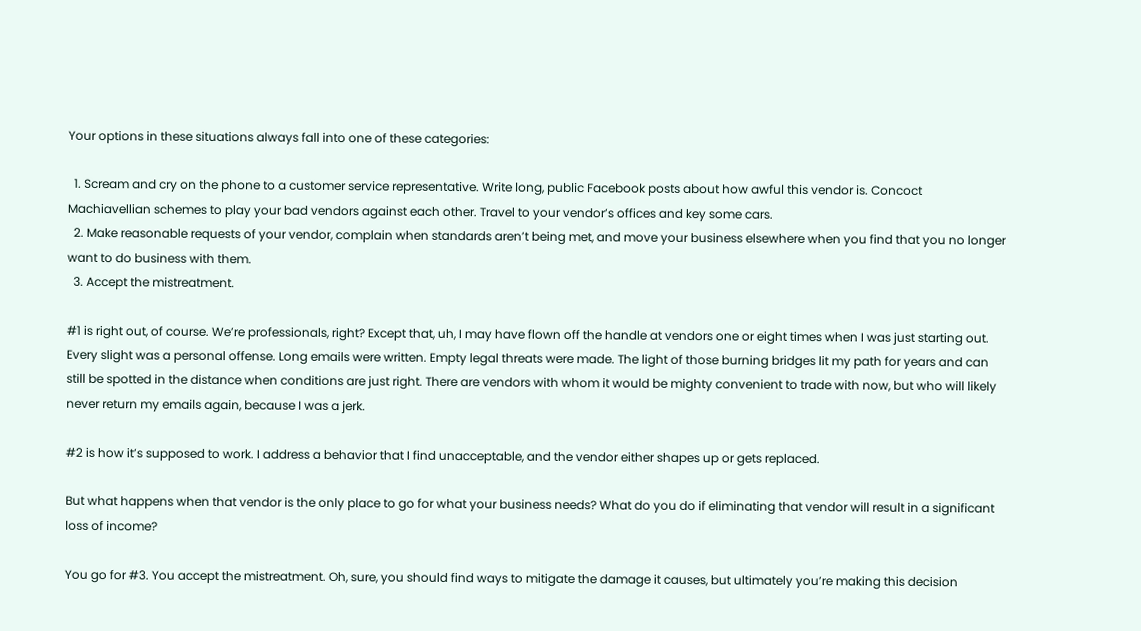Your options in these situations always fall into one of these categories:

  1. Scream and cry on the phone to a customer service representative. Write long, public Facebook posts about how awful this vendor is. Concoct Machiavellian schemes to play your bad vendors against each other. Travel to your vendor’s offices and key some cars.
  2. Make reasonable requests of your vendor, complain when standards aren’t being met, and move your business elsewhere when you find that you no longer want to do business with them.
  3. Accept the mistreatment.

#1 is right out, of course. We’re professionals, right? Except that, uh, I may have flown off the handle at vendors one or eight times when I was just starting out. Every slight was a personal offense. Long emails were written. Empty legal threats were made. The light of those burning bridges lit my path for years and can still be spotted in the distance when conditions are just right. There are vendors with whom it would be mighty convenient to trade with now, but who will likely never return my emails again, because I was a jerk.

#2 is how it’s supposed to work. I address a behavior that I find unacceptable, and the vendor either shapes up or gets replaced.

But what happens when that vendor is the only place to go for what your business needs? What do you do if eliminating that vendor will result in a significant loss of income?

You go for #3. You accept the mistreatment. Oh, sure, you should find ways to mitigate the damage it causes, but ultimately you’re making this decision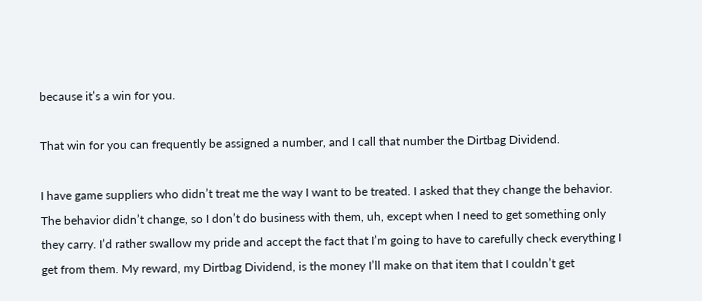because it’s a win for you.

That win for you can frequently be assigned a number, and I call that number the Dirtbag Dividend.

I have game suppliers who didn’t treat me the way I want to be treated. I asked that they change the behavior. The behavior didn’t change, so I don’t do business with them, uh, except when I need to get something only they carry. I’d rather swallow my pride and accept the fact that I’m going to have to carefully check everything I get from them. My reward, my Dirtbag Dividend, is the money I’ll make on that item that I couldn’t get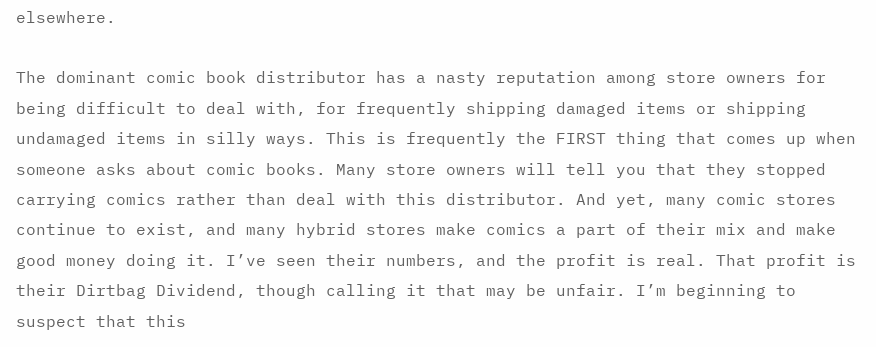elsewhere.

The dominant comic book distributor has a nasty reputation among store owners for being difficult to deal with, for frequently shipping damaged items or shipping undamaged items in silly ways. This is frequently the FIRST thing that comes up when someone asks about comic books. Many store owners will tell you that they stopped carrying comics rather than deal with this distributor. And yet, many comic stores continue to exist, and many hybrid stores make comics a part of their mix and make good money doing it. I’ve seen their numbers, and the profit is real. That profit is their Dirtbag Dividend, though calling it that may be unfair. I’m beginning to suspect that this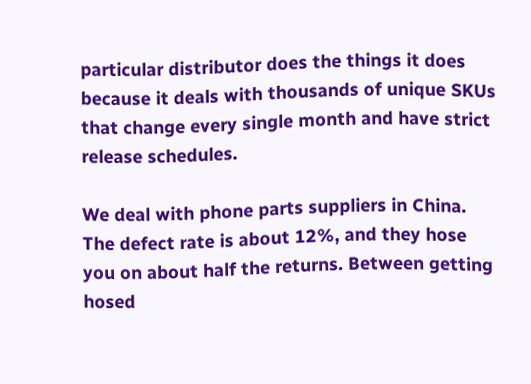particular distributor does the things it does because it deals with thousands of unique SKUs that change every single month and have strict release schedules.

We deal with phone parts suppliers in China. The defect rate is about 12%, and they hose you on about half the returns. Between getting hosed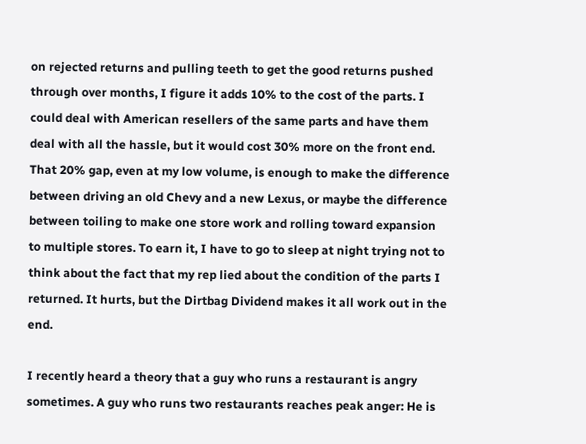on rejected returns and pulling teeth to get the good returns pushed through over months, I figure it adds 10% to the cost of the parts. I could deal with American resellers of the same parts and have them deal with all the hassle, but it would cost 30% more on the front end. That 20% gap, even at my low volume, is enough to make the difference between driving an old Chevy and a new Lexus, or maybe the difference between toiling to make one store work and rolling toward expansion to multiple stores. To earn it, I have to go to sleep at night trying not to think about the fact that my rep lied about the condition of the parts I returned. It hurts, but the Dirtbag Dividend makes it all work out in the end.

I recently heard a theory that a guy who runs a restaurant is angry sometimes. A guy who runs two restaurants reaches peak anger: He is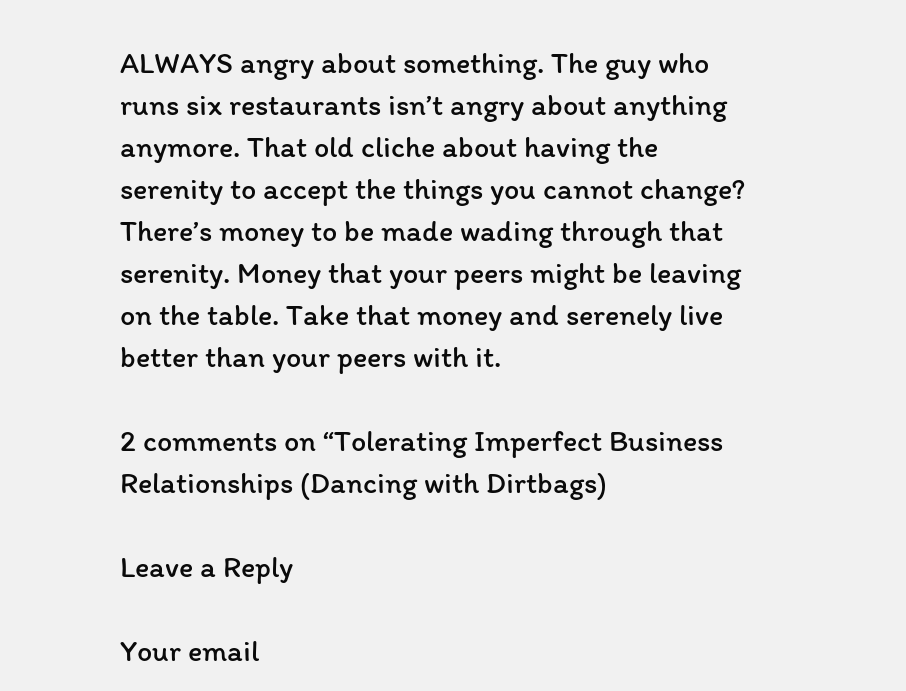ALWAYS angry about something. The guy who runs six restaurants isn’t angry about anything anymore. That old cliche about having the serenity to accept the things you cannot change? There’s money to be made wading through that serenity. Money that your peers might be leaving on the table. Take that money and serenely live better than your peers with it.

2 comments on “Tolerating Imperfect Business Relationships (Dancing with Dirtbags)

Leave a Reply

Your email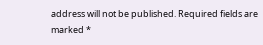address will not be published. Required fields are marked *